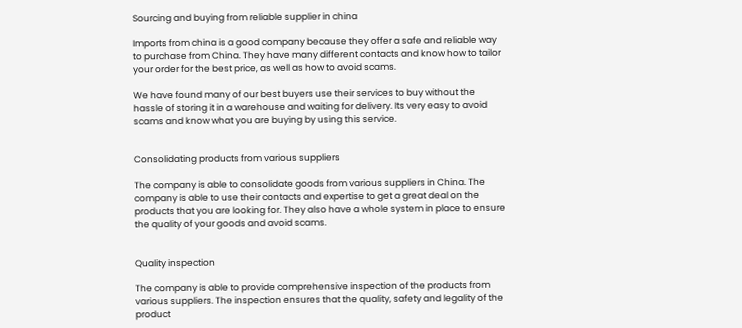Sourcing and buying from reliable supplier in china

Imports from china is a good company because they offer a safe and reliable way to purchase from China. They have many different contacts and know how to tailor your order for the best price, as well as how to avoid scams.

We have found many of our best buyers use their services to buy without the hassle of storing it in a warehouse and waiting for delivery. Its very easy to avoid scams and know what you are buying by using this service.


Consolidating products from various suppliers

The company is able to consolidate goods from various suppliers in China. The company is able to use their contacts and expertise to get a great deal on the products that you are looking for. They also have a whole system in place to ensure the quality of your goods and avoid scams.


Quality inspection

The company is able to provide comprehensive inspection of the products from various suppliers. The inspection ensures that the quality, safety and legality of the product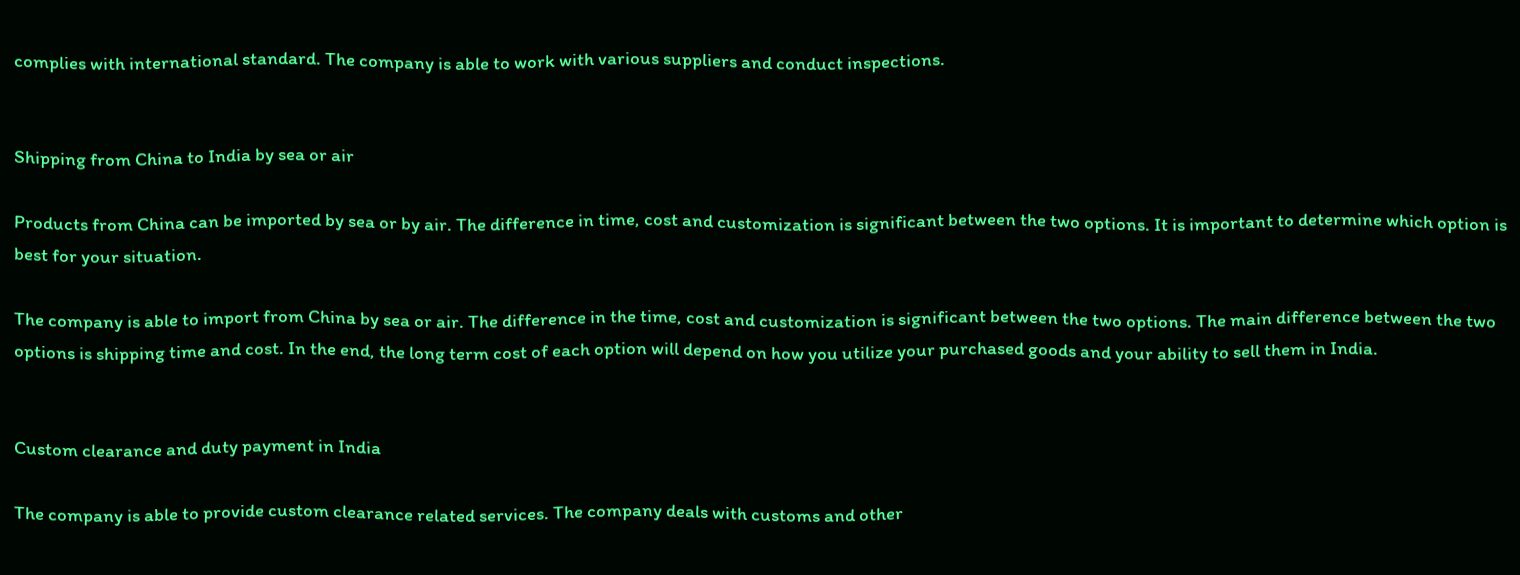complies with international standard. The company is able to work with various suppliers and conduct inspections.


Shipping from China to India by sea or air

Products from China can be imported by sea or by air. The difference in time, cost and customization is significant between the two options. It is important to determine which option is best for your situation.

The company is able to import from China by sea or air. The difference in the time, cost and customization is significant between the two options. The main difference between the two options is shipping time and cost. In the end, the long term cost of each option will depend on how you utilize your purchased goods and your ability to sell them in India.


Custom clearance and duty payment in India

The company is able to provide custom clearance related services. The company deals with customs and other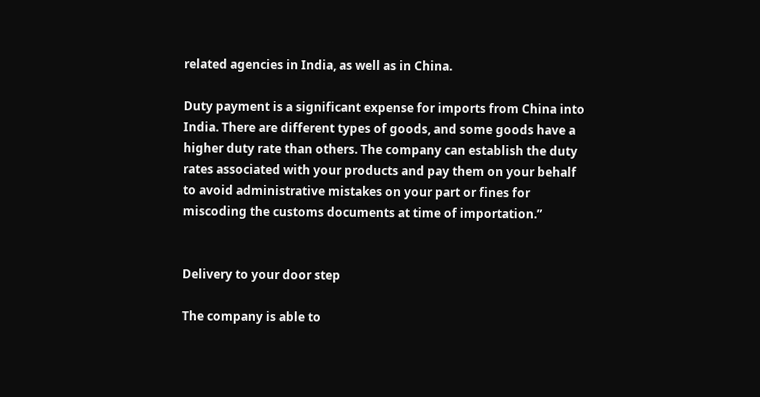related agencies in India, as well as in China.

Duty payment is a significant expense for imports from China into India. There are different types of goods, and some goods have a higher duty rate than others. The company can establish the duty rates associated with your products and pay them on your behalf to avoid administrative mistakes on your part or fines for miscoding the customs documents at time of importation.”


Delivery to your door step

The company is able to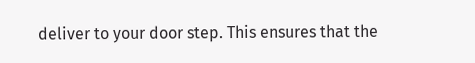deliver to your door step. This ensures that the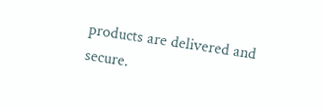products are delivered and secure.